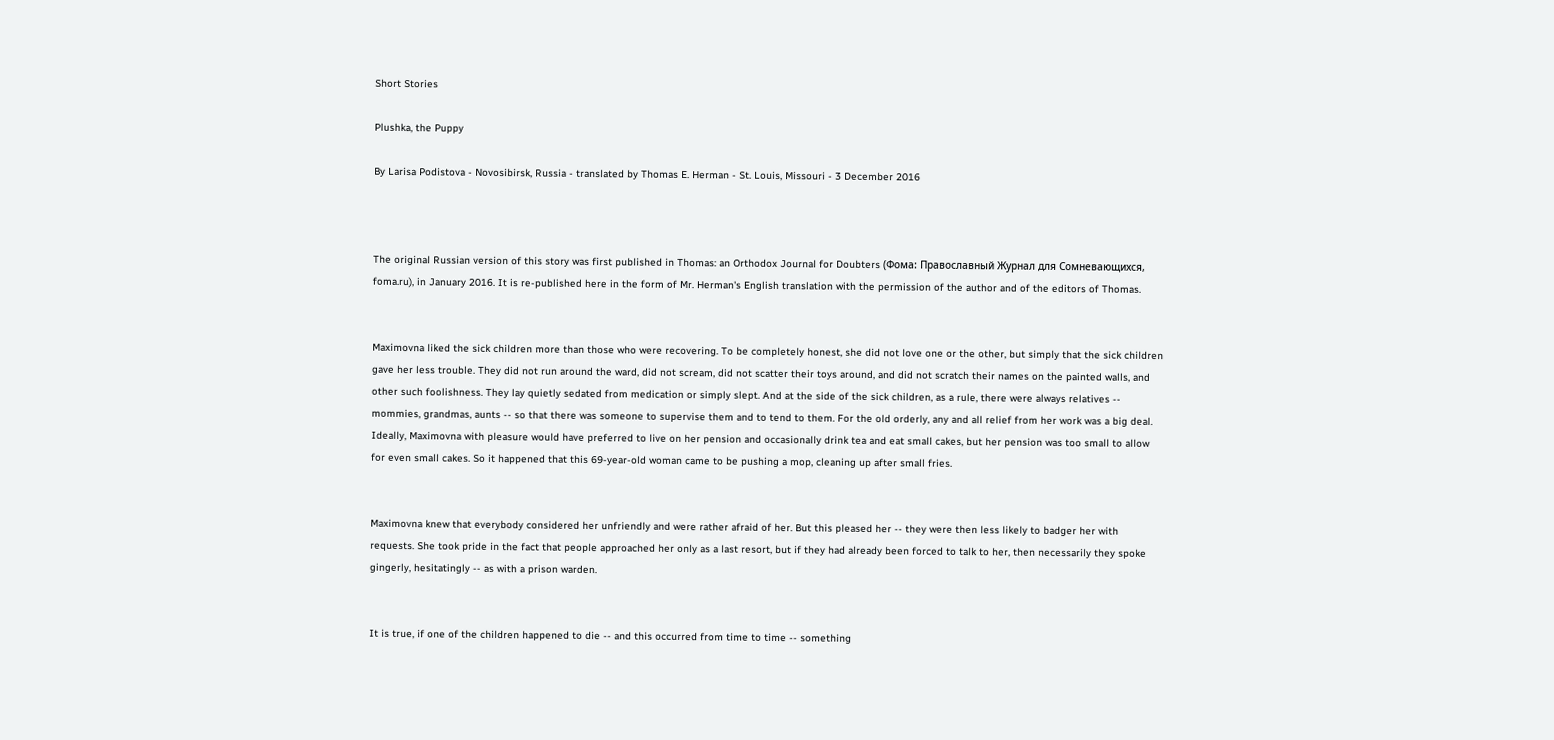Short Stories

Plushka, the Puppy

By Larisa Podistova - Novosibirsk, Russia - translated by Thomas E. Herman - St. Louis, Missouri - 3 December 2016



The original Russian version of this story was first published in Thomas: an Orthodox Journal for Doubters (Фома: Православный Журнал для Сомневающихся, foma.ru), in January 2016. It is re-published here in the form of Mr. Herman's English translation with the permission of the author and of the editors of Thomas.


Maximovna liked the sick children more than those who were recovering. To be completely honest, she did not love one or the other, but simply that the sick children gave her less trouble. They did not run around the ward, did not scream, did not scatter their toys around, and did not scratch their names on the painted walls, and other such foolishness. They lay quietly sedated from medication or simply slept. And at the side of the sick children, as a rule, there were always relatives -- mommies, grandmas, aunts -- so that there was someone to supervise them and to tend to them. For the old orderly, any and all relief from her work was a big deal. Ideally, Maximovna with pleasure would have preferred to live on her pension and occasionally drink tea and eat small cakes, but her pension was too small to allow for even small cakes. So it happened that this 69-year-old woman came to be pushing a mop, cleaning up after small fries.


Maximovna knew that everybody considered her unfriendly and were rather afraid of her. But this pleased her -- they were then less likely to badger her with requests. She took pride in the fact that people approached her only as a last resort, but if they had already been forced to talk to her, then necessarily they spoke gingerly, hesitatingly -- as with a prison warden.


It is true, if one of the children happened to die -- and this occurred from time to time -- something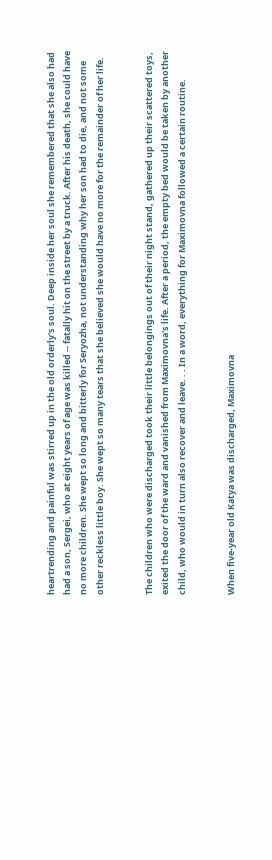heartrending and painful was stirred up in the old orderly's soul. Deep inside her soul she remembered that she also had had a son, Sergei, who at eight years of age was killed -- fatally hit on the street by a truck. After his death, she could have no more children. She wept so long and bitterly for Seryozha, not understanding why her son had to die, and not some other reckless little boy. She wept so many tears that she believed she would have no more for the remainder of her life.


The children who were discharged took their little belongings out of their night stand, gathered up their scattered toys, exited the door of the ward and vanished from Maximovna's life. After a period, the empty bed would be taken by another child, who would in turn also recover and leave. . . In a word, everything for Maximovna followed a certain routine.


When five-year old Katya was discharged, Maximovna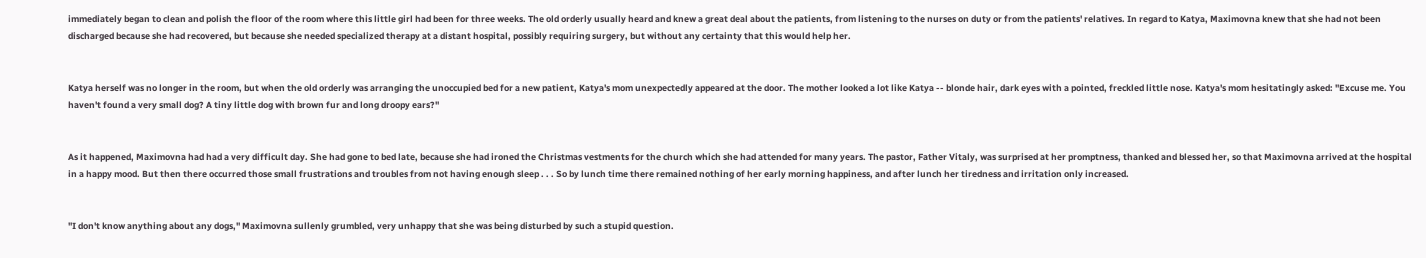immediately began to clean and polish the floor of the room where this little girl had been for three weeks. The old orderly usually heard and knew a great deal about the patients, from listening to the nurses on duty or from the patients' relatives. In regard to Katya, Maximovna knew that she had not been discharged because she had recovered, but because she needed specialized therapy at a distant hospital, possibly requiring surgery, but without any certainty that this would help her.


Katya herself was no longer in the room, but when the old orderly was arranging the unoccupied bed for a new patient, Katya's mom unexpectedly appeared at the door. The mother looked a lot like Katya -- blonde hair, dark eyes with a pointed, freckled little nose. Katya's mom hesitatingly asked: "Excuse me. You haven't found a very small dog? A tiny little dog with brown fur and long droopy ears?"


As it happened, Maximovna had had a very difficult day. She had gone to bed late, because she had ironed the Christmas vestments for the church which she had attended for many years. The pastor, Father Vitaly, was surprised at her promptness, thanked and blessed her, so that Maximovna arrived at the hospital in a happy mood. But then there occurred those small frustrations and troubles from not having enough sleep . . . So by lunch time there remained nothing of her early morning happiness, and after lunch her tiredness and irritation only increased.


"I don't know anything about any dogs," Maximovna sullenly grumbled, very unhappy that she was being disturbed by such a stupid question.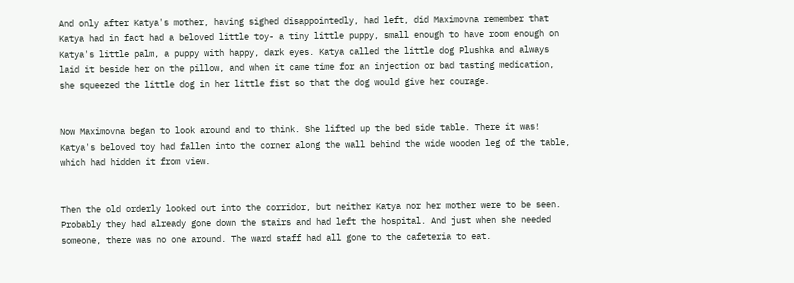And only after Katya's mother, having sighed disappointedly, had left, did Maximovna remember that Katya had in fact had a beloved little toy- a tiny little puppy, small enough to have room enough on Katya's little palm, a puppy with happy, dark eyes. Katya called the little dog Plushka and always laid it beside her on the pillow, and when it came time for an injection or bad tasting medication, she squeezed the little dog in her little fist so that the dog would give her courage.


Now Maximovna began to look around and to think. She lifted up the bed side table. There it was! Katya's beloved toy had fallen into the corner along the wall behind the wide wooden leg of the table, which had hidden it from view.


Then the old orderly looked out into the corridor, but neither Katya nor her mother were to be seen. Probably they had already gone down the stairs and had left the hospital. And just when she needed someone, there was no one around. The ward staff had all gone to the cafeteria to eat.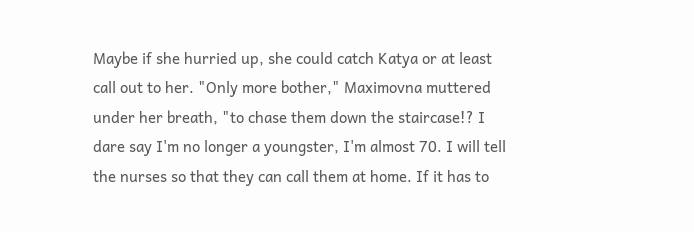Maybe if she hurried up, she could catch Katya or at least call out to her. "Only more bother," Maximovna muttered under her breath, "to chase them down the staircase!? I dare say I'm no longer a youngster, I'm almost 70. I will tell the nurses so that they can call them at home. If it has to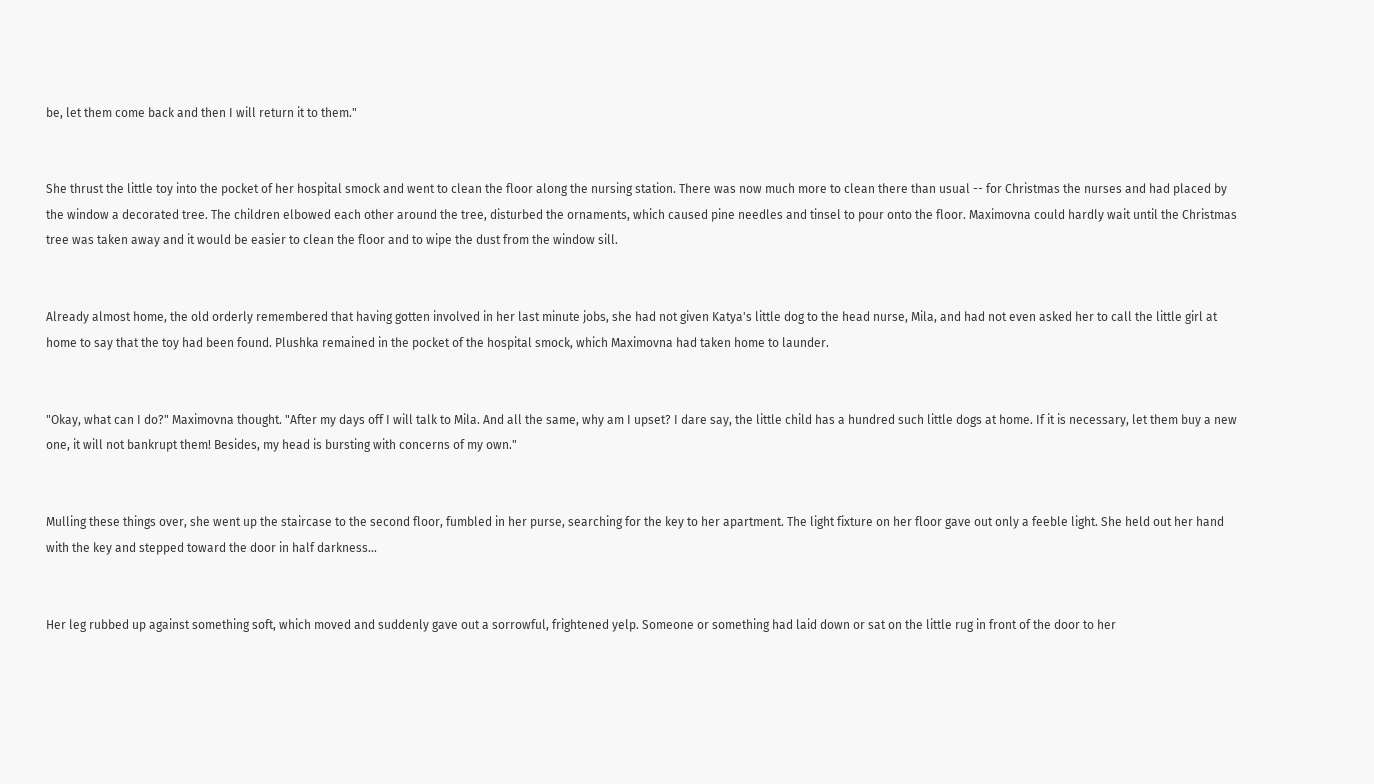be, let them come back and then I will return it to them."


She thrust the little toy into the pocket of her hospital smock and went to clean the floor along the nursing station. There was now much more to clean there than usual -- for Christmas the nurses and had placed by the window a decorated tree. The children elbowed each other around the tree, disturbed the ornaments, which caused pine needles and tinsel to pour onto the floor. Maximovna could hardly wait until the Christmas tree was taken away and it would be easier to clean the floor and to wipe the dust from the window sill.


Already almost home, the old orderly remembered that having gotten involved in her last minute jobs, she had not given Katya's little dog to the head nurse, Mila, and had not even asked her to call the little girl at home to say that the toy had been found. Plushka remained in the pocket of the hospital smock, which Maximovna had taken home to launder.


"Okay, what can I do?" Maximovna thought. "After my days off I will talk to Mila. And all the same, why am I upset? I dare say, the little child has a hundred such little dogs at home. If it is necessary, let them buy a new one, it will not bankrupt them! Besides, my head is bursting with concerns of my own."


Mulling these things over, she went up the staircase to the second floor, fumbled in her purse, searching for the key to her apartment. The light fixture on her floor gave out only a feeble light. She held out her hand with the key and stepped toward the door in half darkness...


Her leg rubbed up against something soft, which moved and suddenly gave out a sorrowful, frightened yelp. Someone or something had laid down or sat on the little rug in front of the door to her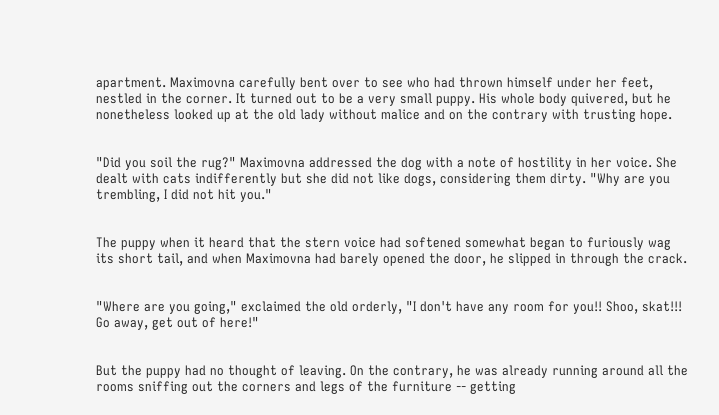apartment. Maximovna carefully bent over to see who had thrown himself under her feet, nestled in the corner. It turned out to be a very small puppy. His whole body quivered, but he nonetheless looked up at the old lady without malice and on the contrary with trusting hope.


"Did you soil the rug?" Maximovna addressed the dog with a note of hostility in her voice. She dealt with cats indifferently but she did not like dogs, considering them dirty. "Why are you trembling, I did not hit you."


The puppy when it heard that the stern voice had softened somewhat began to furiously wag its short tail, and when Maximovna had barely opened the door, he slipped in through the crack.


"Where are you going," exclaimed the old orderly, "I don't have any room for you!! Shoo, skat!!! Go away, get out of here!"


But the puppy had no thought of leaving. On the contrary, he was already running around all the rooms sniffing out the corners and legs of the furniture -- getting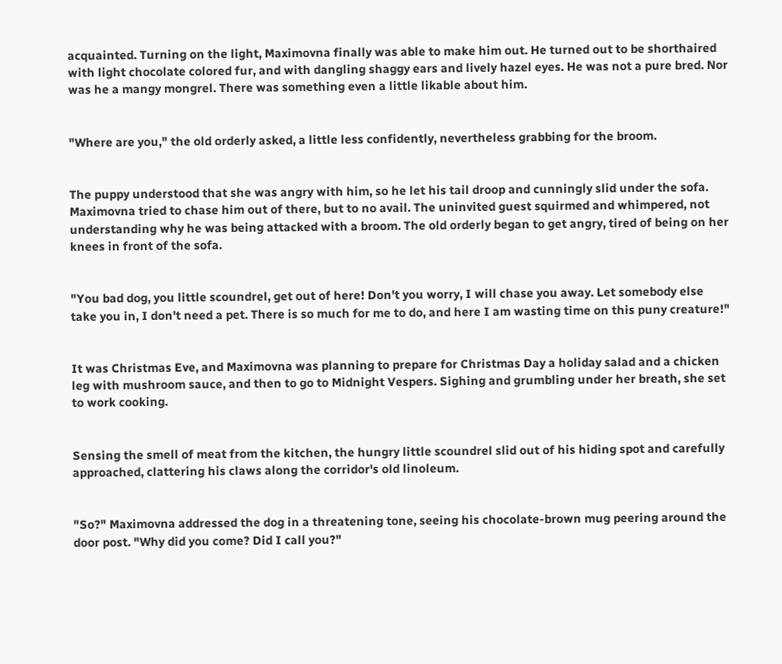acquainted. Turning on the light, Maximovna finally was able to make him out. He turned out to be shorthaired with light chocolate colored fur, and with dangling shaggy ears and lively hazel eyes. He was not a pure bred. Nor was he a mangy mongrel. There was something even a little likable about him.


"Where are you," the old orderly asked, a little less confidently, nevertheless grabbing for the broom.


The puppy understood that she was angry with him, so he let his tail droop and cunningly slid under the sofa. Maximovna tried to chase him out of there, but to no avail. The uninvited guest squirmed and whimpered, not understanding why he was being attacked with a broom. The old orderly began to get angry, tired of being on her knees in front of the sofa.


"You bad dog, you little scoundrel, get out of here! Don't you worry, I will chase you away. Let somebody else take you in, I don't need a pet. There is so much for me to do, and here I am wasting time on this puny creature!"


It was Christmas Eve, and Maximovna was planning to prepare for Christmas Day a holiday salad and a chicken leg with mushroom sauce, and then to go to Midnight Vespers. Sighing and grumbling under her breath, she set to work cooking.


Sensing the smell of meat from the kitchen, the hungry little scoundrel slid out of his hiding spot and carefully approached, clattering his claws along the corridor's old linoleum.


"So?" Maximovna addressed the dog in a threatening tone, seeing his chocolate-brown mug peering around the door post. "Why did you come? Did I call you?"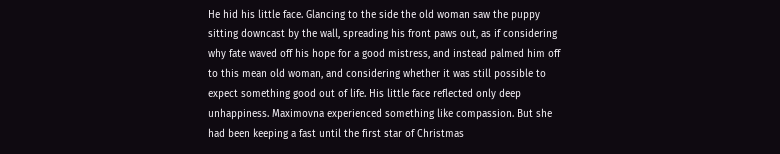He hid his little face. Glancing to the side the old woman saw the puppy sitting downcast by the wall, spreading his front paws out, as if considering why fate waved off his hope for a good mistress, and instead palmed him off to this mean old woman, and considering whether it was still possible to expect something good out of life. His little face reflected only deep unhappiness. Maximovna experienced something like compassion. But she had been keeping a fast until the first star of Christmas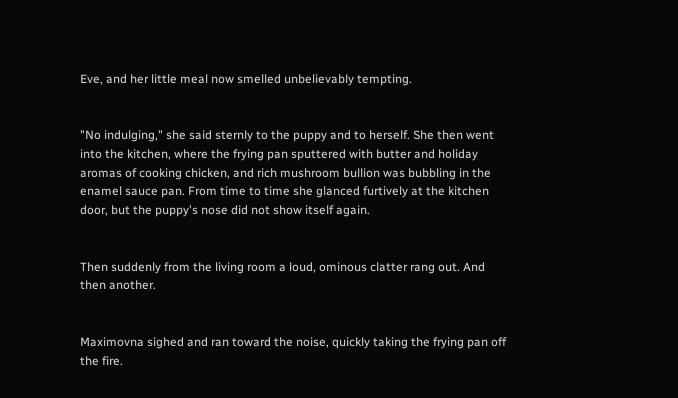Eve, and her little meal now smelled unbelievably tempting.


"No indulging," she said sternly to the puppy and to herself. She then went into the kitchen, where the frying pan sputtered with butter and holiday aromas of cooking chicken, and rich mushroom bullion was bubbling in the enamel sauce pan. From time to time she glanced furtively at the kitchen door, but the puppy's nose did not show itself again.


Then suddenly from the living room a loud, ominous clatter rang out. And then another.


Maximovna sighed and ran toward the noise, quickly taking the frying pan off the fire.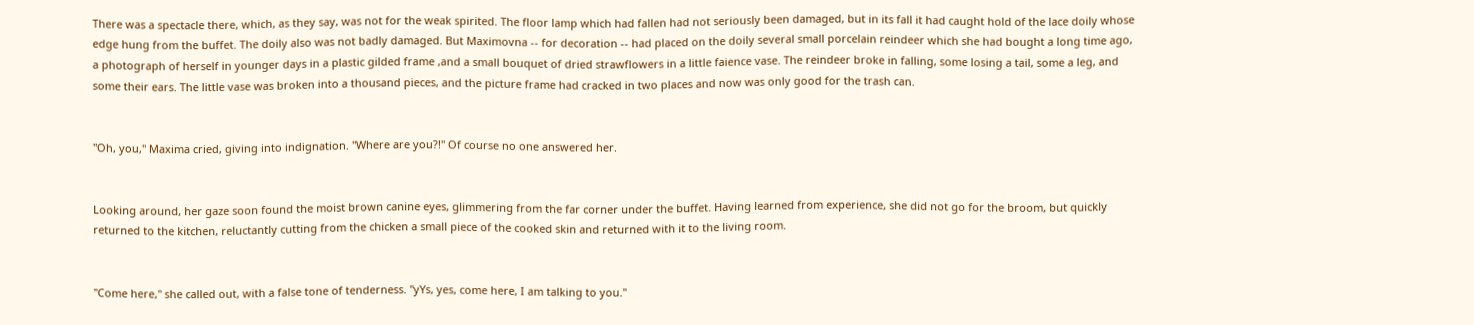There was a spectacle there, which, as they say, was not for the weak spirited. The floor lamp which had fallen had not seriously been damaged, but in its fall it had caught hold of the lace doily whose edge hung from the buffet. The doily also was not badly damaged. But Maximovna -- for decoration -- had placed on the doily several small porcelain reindeer which she had bought a long time ago, a photograph of herself in younger days in a plastic gilded frame ,and a small bouquet of dried strawflowers in a little faience vase. The reindeer broke in falling, some losing a tail, some a leg, and some their ears. The little vase was broken into a thousand pieces, and the picture frame had cracked in two places and now was only good for the trash can.


"Oh, you," Maxima cried, giving into indignation. "Where are you?!" Of course no one answered her.


Looking around, her gaze soon found the moist brown canine eyes, glimmering from the far corner under the buffet. Having learned from experience, she did not go for the broom, but quickly returned to the kitchen, reluctantly cutting from the chicken a small piece of the cooked skin and returned with it to the living room.


"Come here," she called out, with a false tone of tenderness. "yYs, yes, come here, I am talking to you."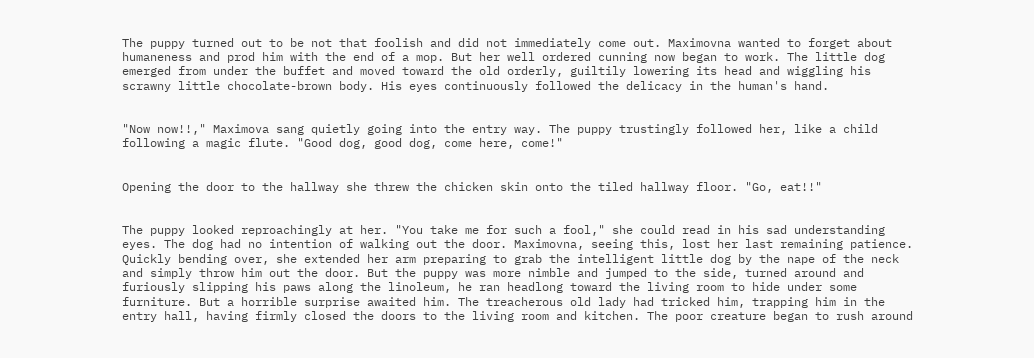The puppy turned out to be not that foolish and did not immediately come out. Maximovna wanted to forget about humaneness and prod him with the end of a mop. But her well ordered cunning now began to work. The little dog emerged from under the buffet and moved toward the old orderly, guiltily lowering its head and wiggling his scrawny little chocolate-brown body. His eyes continuously followed the delicacy in the human's hand.


"Now now!!," Maximova sang quietly going into the entry way. The puppy trustingly followed her, like a child following a magic flute. "Good dog, good dog, come here, come!"


Opening the door to the hallway she threw the chicken skin onto the tiled hallway floor. "Go, eat!!"


The puppy looked reproachingly at her. "You take me for such a fool," she could read in his sad understanding eyes. The dog had no intention of walking out the door. Maximovna, seeing this, lost her last remaining patience. Quickly bending over, she extended her arm preparing to grab the intelligent little dog by the nape of the neck and simply throw him out the door. But the puppy was more nimble and jumped to the side, turned around and furiously slipping his paws along the linoleum, he ran headlong toward the living room to hide under some furniture. But a horrible surprise awaited him. The treacherous old lady had tricked him, trapping him in the entry hall, having firmly closed the doors to the living room and kitchen. The poor creature began to rush around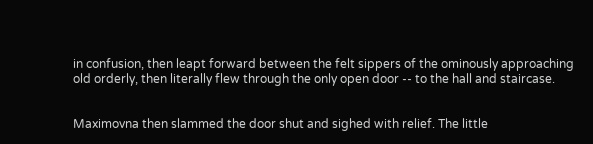in confusion, then leapt forward between the felt sippers of the ominously approaching old orderly, then literally flew through the only open door -- to the hall and staircase.


Maximovna then slammed the door shut and sighed with relief. The little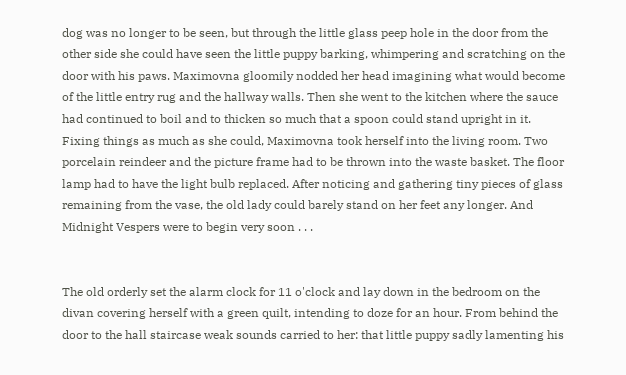dog was no longer to be seen, but through the little glass peep hole in the door from the other side she could have seen the little puppy barking, whimpering and scratching on the door with his paws. Maximovna gloomily nodded her head imagining what would become of the little entry rug and the hallway walls. Then she went to the kitchen where the sauce had continued to boil and to thicken so much that a spoon could stand upright in it. Fixing things as much as she could, Maximovna took herself into the living room. Two porcelain reindeer and the picture frame had to be thrown into the waste basket. The floor lamp had to have the light bulb replaced. After noticing and gathering tiny pieces of glass remaining from the vase, the old lady could barely stand on her feet any longer. And Midnight Vespers were to begin very soon . . .


The old orderly set the alarm clock for 11 o'clock and lay down in the bedroom on the divan covering herself with a green quilt, intending to doze for an hour. From behind the door to the hall staircase weak sounds carried to her: that little puppy sadly lamenting his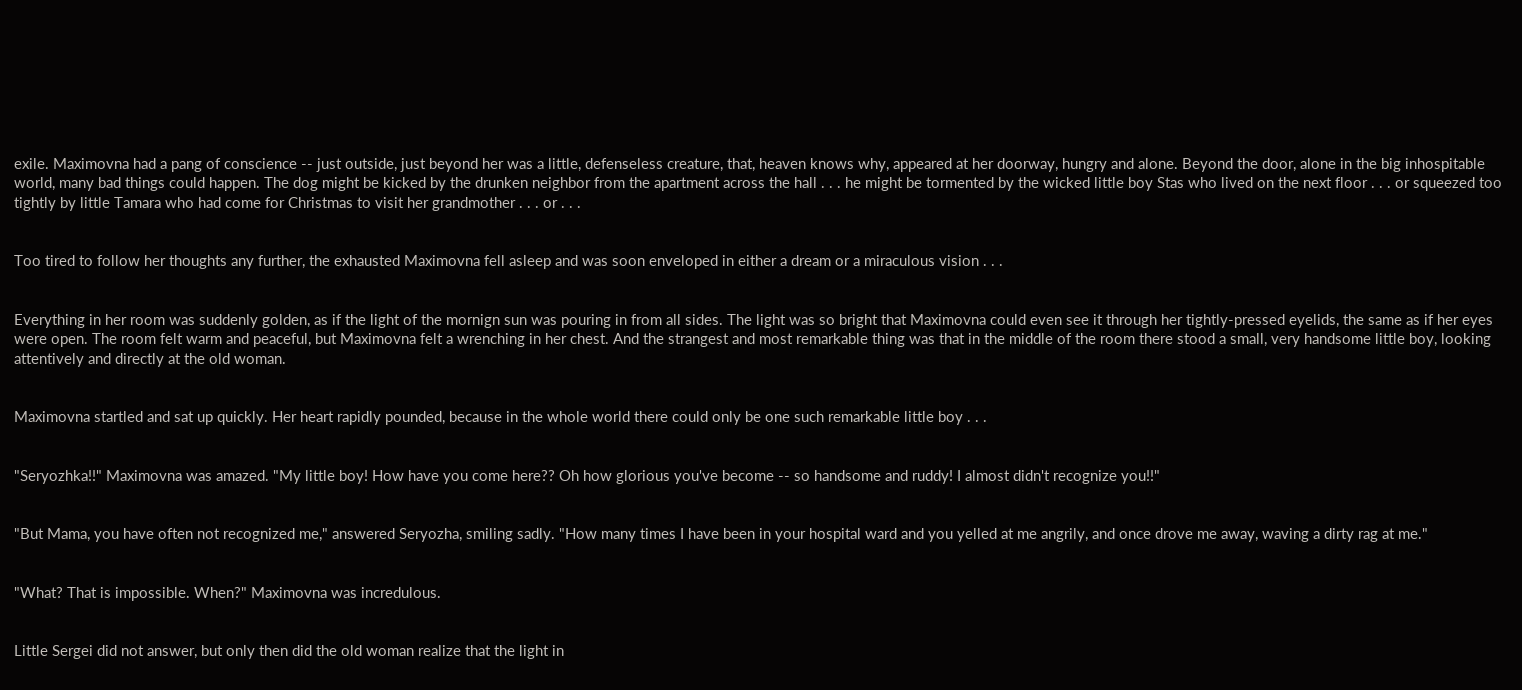exile. Maximovna had a pang of conscience -- just outside, just beyond her was a little, defenseless creature, that, heaven knows why, appeared at her doorway, hungry and alone. Beyond the door, alone in the big inhospitable world, many bad things could happen. The dog might be kicked by the drunken neighbor from the apartment across the hall . . . he might be tormented by the wicked little boy Stas who lived on the next floor . . . or squeezed too tightly by little Tamara who had come for Christmas to visit her grandmother . . . or . . .


Too tired to follow her thoughts any further, the exhausted Maximovna fell asleep and was soon enveloped in either a dream or a miraculous vision . . .


Everything in her room was suddenly golden, as if the light of the mornign sun was pouring in from all sides. The light was so bright that Maximovna could even see it through her tightly-pressed eyelids, the same as if her eyes were open. The room felt warm and peaceful, but Maximovna felt a wrenching in her chest. And the strangest and most remarkable thing was that in the middle of the room there stood a small, very handsome little boy, looking attentively and directly at the old woman.


Maximovna startled and sat up quickly. Her heart rapidly pounded, because in the whole world there could only be one such remarkable little boy . . .


"Seryozhka!!" Maximovna was amazed. "My little boy! How have you come here?? Oh how glorious you've become -- so handsome and ruddy! I almost didn't recognize you!!"


"But Mama, you have often not recognized me," answered Seryozha, smiling sadly. "How many times I have been in your hospital ward and you yelled at me angrily, and once drove me away, waving a dirty rag at me."


"What? That is impossible. When?" Maximovna was incredulous.


Little Sergei did not answer, but only then did the old woman realize that the light in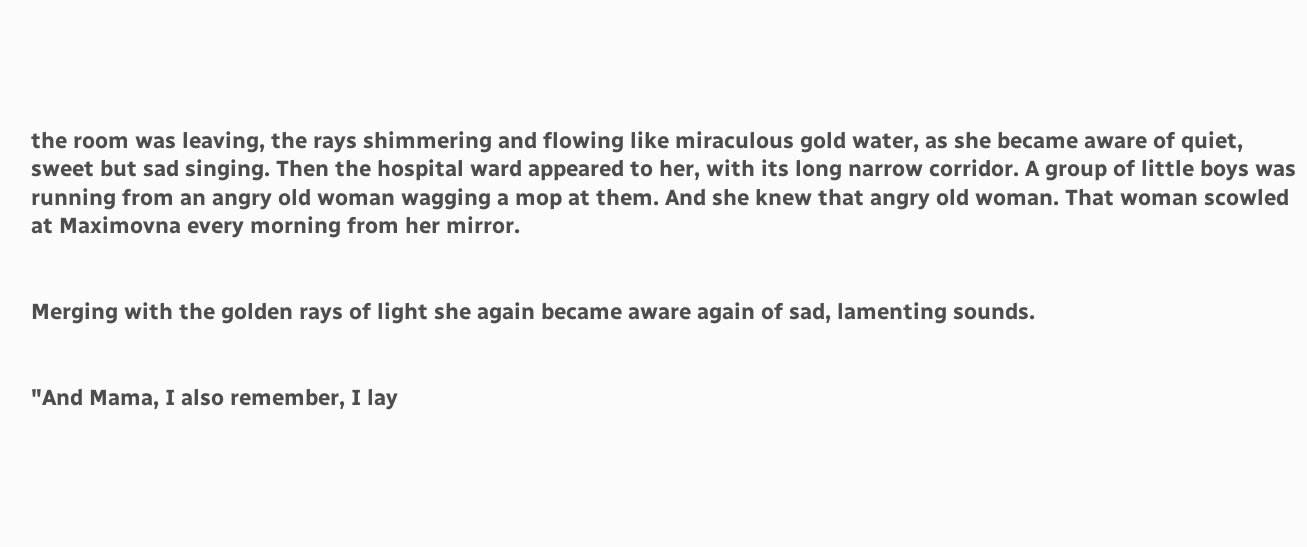the room was leaving, the rays shimmering and flowing like miraculous gold water, as she became aware of quiet, sweet but sad singing. Then the hospital ward appeared to her, with its long narrow corridor. A group of little boys was running from an angry old woman wagging a mop at them. And she knew that angry old woman. That woman scowled at Maximovna every morning from her mirror.


Merging with the golden rays of light she again became aware again of sad, lamenting sounds.


"And Mama, I also remember, I lay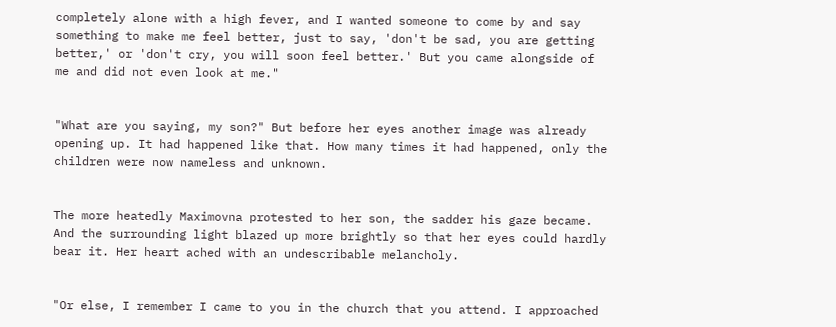completely alone with a high fever, and I wanted someone to come by and say something to make me feel better, just to say, 'don't be sad, you are getting better,' or 'don't cry, you will soon feel better.' But you came alongside of me and did not even look at me."


"What are you saying, my son?" But before her eyes another image was already opening up. It had happened like that. How many times it had happened, only the children were now nameless and unknown.


The more heatedly Maximovna protested to her son, the sadder his gaze became. And the surrounding light blazed up more brightly so that her eyes could hardly bear it. Her heart ached with an undescribable melancholy.


"Or else, I remember I came to you in the church that you attend. I approached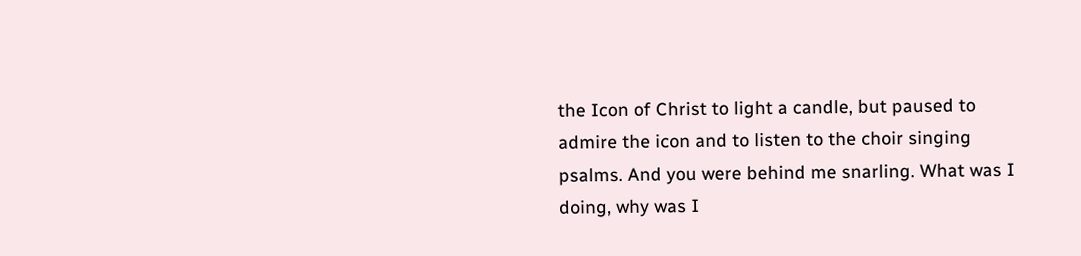the Icon of Christ to light a candle, but paused to admire the icon and to listen to the choir singing psalms. And you were behind me snarling. What was I doing, why was I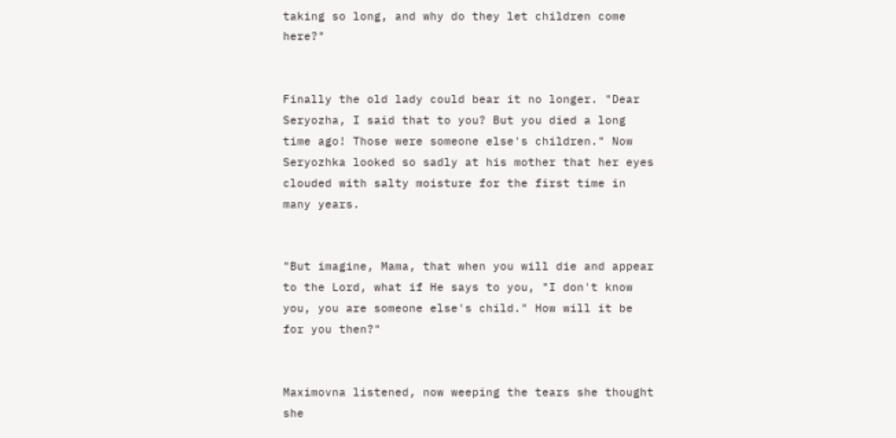taking so long, and why do they let children come here?"


Finally the old lady could bear it no longer. "Dear Seryozha, I said that to you? But you died a long time ago! Those were someone else's children." Now Seryozhka looked so sadly at his mother that her eyes clouded with salty moisture for the first time in many years.


"But imagine, Mama, that when you will die and appear to the Lord, what if He says to you, "I don't know you, you are someone else's child." How will it be for you then?"


Maximovna listened, now weeping the tears she thought she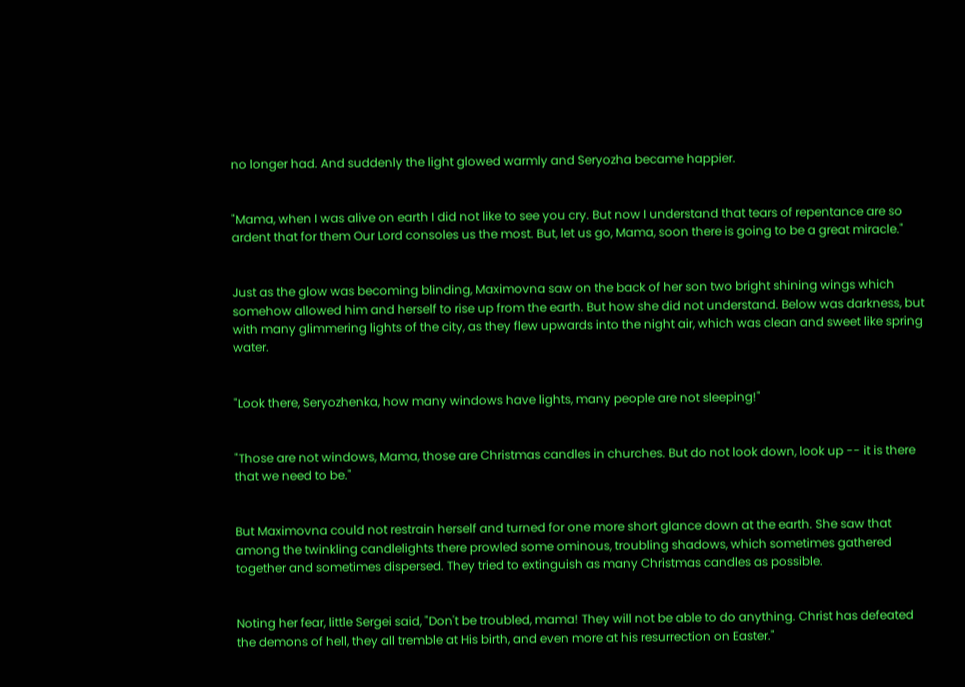no longer had. And suddenly the light glowed warmly and Seryozha became happier.


"Mama, when I was alive on earth I did not like to see you cry. But now I understand that tears of repentance are so ardent that for them Our Lord consoles us the most. But, let us go, Mama, soon there is going to be a great miracle."


Just as the glow was becoming blinding, Maximovna saw on the back of her son two bright shining wings which somehow allowed him and herself to rise up from the earth. But how she did not understand. Below was darkness, but with many glimmering lights of the city, as they flew upwards into the night air, which was clean and sweet like spring water.


"Look there, Seryozhenka, how many windows have lights, many people are not sleeping!"


"Those are not windows, Mama, those are Christmas candles in churches. But do not look down, look up -- it is there that we need to be."


But Maximovna could not restrain herself and turned for one more short glance down at the earth. She saw that among the twinkling candlelights there prowled some ominous, troubling shadows, which sometimes gathered together and sometimes dispersed. They tried to extinguish as many Christmas candles as possible.


Noting her fear, little Sergei said, "Don't be troubled, mama! They will not be able to do anything. Christ has defeated the demons of hell, they all tremble at His birth, and even more at his resurrection on Easter."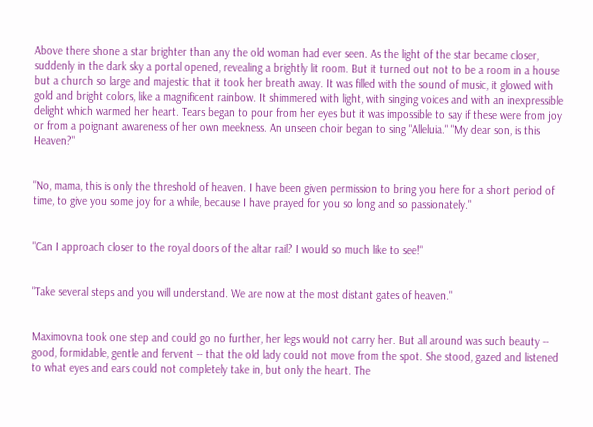Above there shone a star brighter than any the old woman had ever seen. As the light of the star became closer, suddenly in the dark sky a portal opened, revealing a brightly lit room. But it turned out not to be a room in a house but a church so large and majestic that it took her breath away. It was filled with the sound of music, it glowed with gold and bright colors, like a magnificent rainbow. It shimmered with light, with singing voices and with an inexpressible delight which warmed her heart. Tears began to pour from her eyes but it was impossible to say if these were from joy or from a poignant awareness of her own meekness. An unseen choir began to sing "Alleluia." "My dear son, is this Heaven?"


"No, mama, this is only the threshold of heaven. I have been given permission to bring you here for a short period of time, to give you some joy for a while, because I have prayed for you so long and so passionately."


"Can I approach closer to the royal doors of the altar rail? I would so much like to see!"


"Take several steps and you will understand. We are now at the most distant gates of heaven."


Maximovna took one step and could go no further, her legs would not carry her. But all around was such beauty -- good, formidable, gentle and fervent -- that the old lady could not move from the spot. She stood, gazed and listened to what eyes and ears could not completely take in, but only the heart. The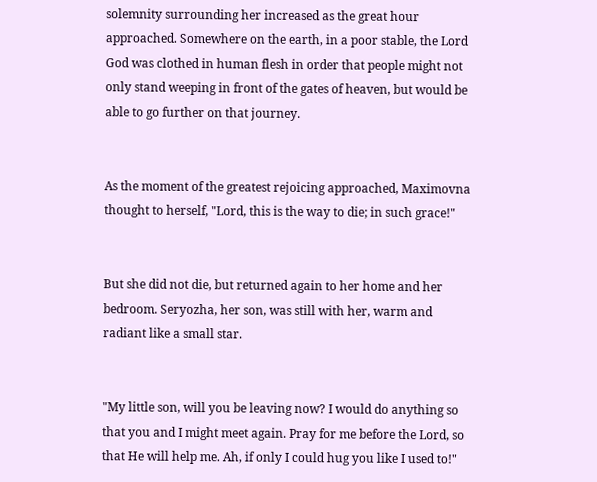solemnity surrounding her increased as the great hour approached. Somewhere on the earth, in a poor stable, the Lord God was clothed in human flesh in order that people might not only stand weeping in front of the gates of heaven, but would be able to go further on that journey.


As the moment of the greatest rejoicing approached, Maximovna thought to herself, "Lord, this is the way to die; in such grace!"


But she did not die, but returned again to her home and her bedroom. Seryozha, her son, was still with her, warm and radiant like a small star.


"My little son, will you be leaving now? I would do anything so that you and I might meet again. Pray for me before the Lord, so that He will help me. Ah, if only I could hug you like I used to!"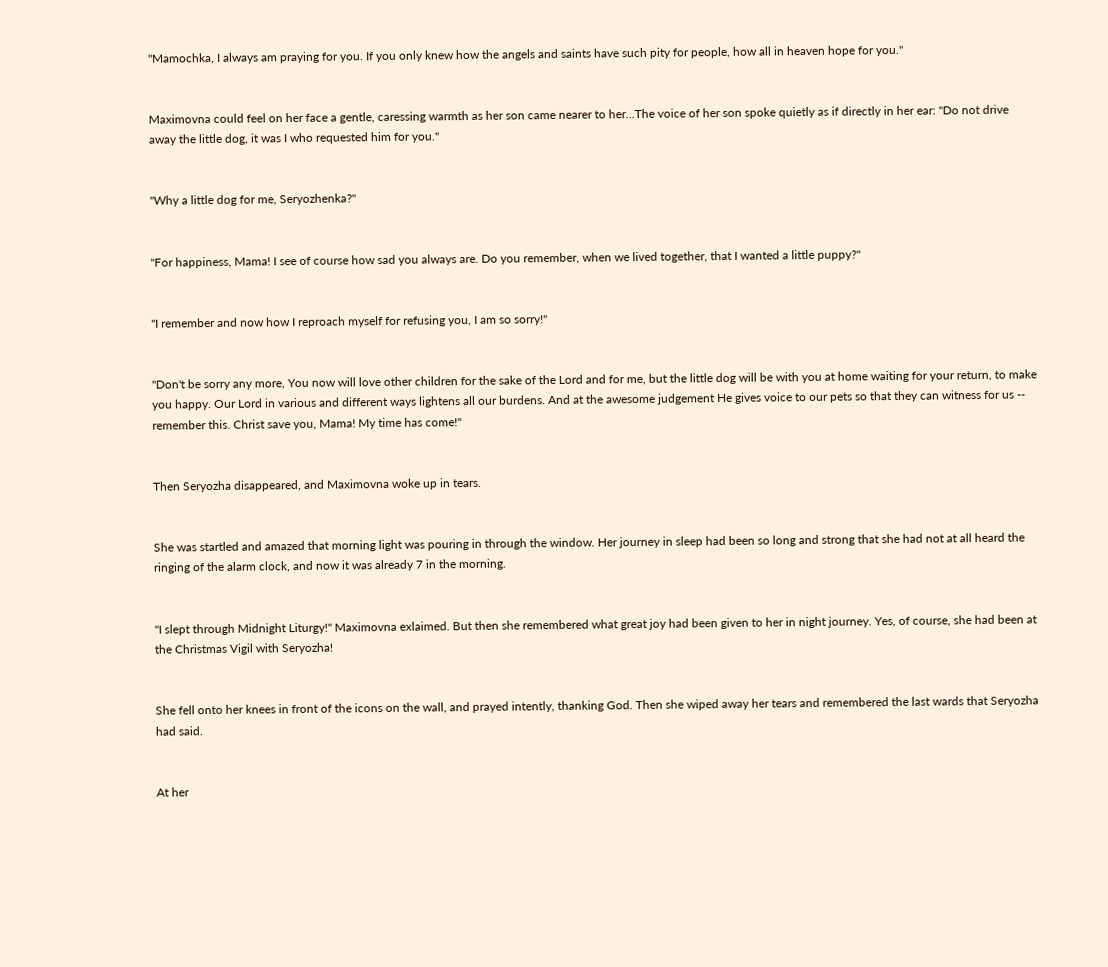"Mamochka, I always am praying for you. If you only knew how the angels and saints have such pity for people, how all in heaven hope for you."


Maximovna could feel on her face a gentle, caressing warmth as her son came nearer to her...The voice of her son spoke quietly as if directly in her ear: "Do not drive away the little dog, it was I who requested him for you."


"Why a little dog for me, Seryozhenka?"


"For happiness, Mama! I see of course how sad you always are. Do you remember, when we lived together, that I wanted a little puppy?"


"I remember and now how I reproach myself for refusing you, I am so sorry!"


"Don't be sorry any more, You now will love other children for the sake of the Lord and for me, but the little dog will be with you at home waiting for your return, to make you happy. Our Lord in various and different ways lightens all our burdens. And at the awesome judgement He gives voice to our pets so that they can witness for us -- remember this. Christ save you, Mama! My time has come!"


Then Seryozha disappeared, and Maximovna woke up in tears.


She was startled and amazed that morning light was pouring in through the window. Her journey in sleep had been so long and strong that she had not at all heard the ringing of the alarm clock, and now it was already 7 in the morning.


"I slept through Midnight Liturgy!" Maximovna exlaimed. But then she remembered what great joy had been given to her in night journey. Yes, of course, she had been at the Christmas Vigil with Seryozha!


She fell onto her knees in front of the icons on the wall, and prayed intently, thanking God. Then she wiped away her tears and remembered the last wards that Seryozha had said.


At her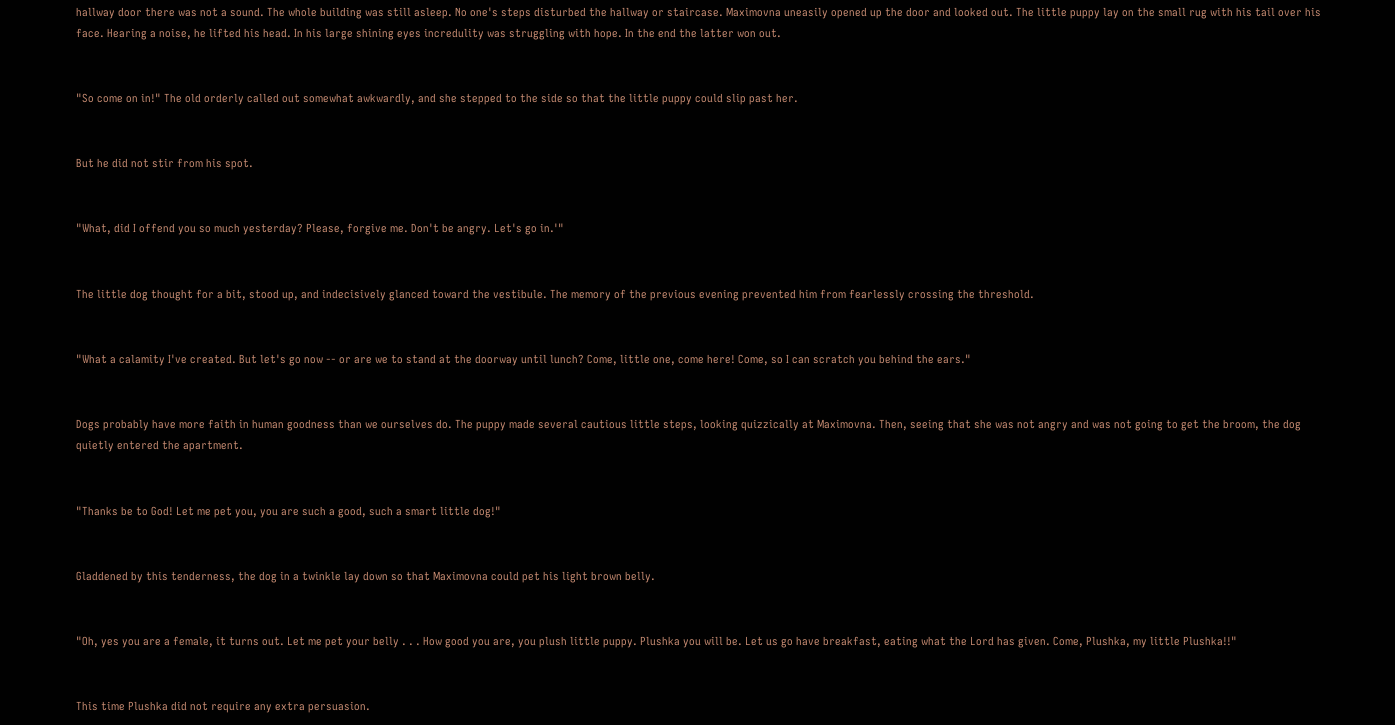hallway door there was not a sound. The whole building was still asleep. No one's steps disturbed the hallway or staircase. Maximovna uneasily opened up the door and looked out. The little puppy lay on the small rug with his tail over his face. Hearing a noise, he lifted his head. In his large shining eyes incredulity was struggling with hope. In the end the latter won out.


"So come on in!" The old orderly called out somewhat awkwardly, and she stepped to the side so that the little puppy could slip past her.


But he did not stir from his spot.


"What, did I offend you so much yesterday? Please, forgive me. Don't be angry. Let's go in.'"


The little dog thought for a bit, stood up, and indecisively glanced toward the vestibule. The memory of the previous evening prevented him from fearlessly crossing the threshold.


"What a calamity I've created. But let's go now -- or are we to stand at the doorway until lunch? Come, little one, come here! Come, so I can scratch you behind the ears."


Dogs probably have more faith in human goodness than we ourselves do. The puppy made several cautious little steps, looking quizzically at Maximovna. Then, seeing that she was not angry and was not going to get the broom, the dog quietly entered the apartment.


"Thanks be to God! Let me pet you, you are such a good, such a smart little dog!"


Gladdened by this tenderness, the dog in a twinkle lay down so that Maximovna could pet his light brown belly.


"Oh, yes you are a female, it turns out. Let me pet your belly . . . How good you are, you plush little puppy. Plushka you will be. Let us go have breakfast, eating what the Lord has given. Come, Plushka, my little Plushka!!"


This time Plushka did not require any extra persuasion.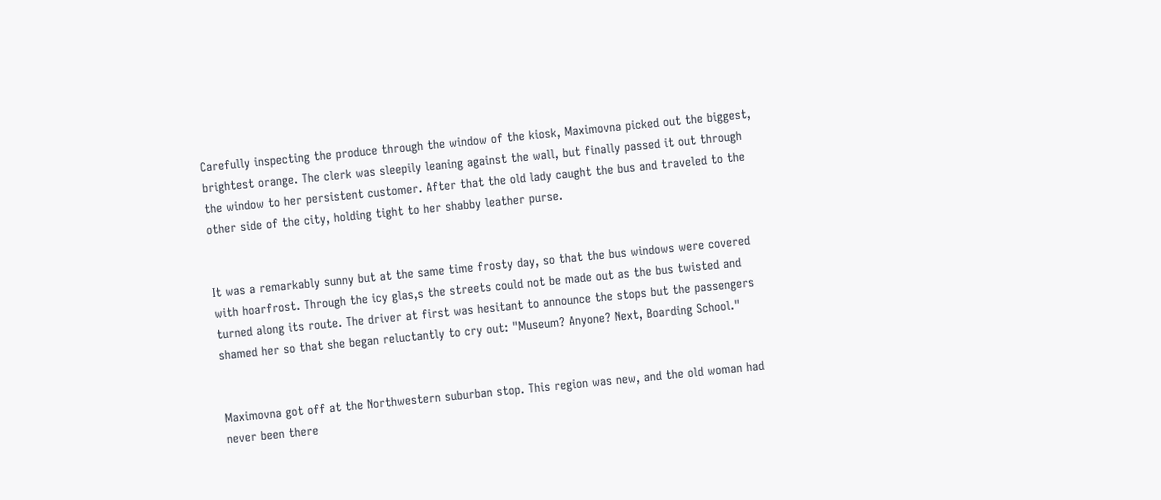Carefully inspecting the produce through the window of the kiosk, Maximovna picked out the biggest, brightest orange. The clerk was sleepily leaning against the wall, but finally passed it out through the window to her persistent customer. After that the old lady caught the bus and traveled to the other side of the city, holding tight to her shabby leather purse.


It was a remarkably sunny but at the same time frosty day, so that the bus windows were covered with hoarfrost. Through the icy glas,s the streets could not be made out as the bus twisted and turned along its route. The driver at first was hesitant to announce the stops but the passengers shamed her so that she began reluctantly to cry out: "Museum? Anyone? Next, Boarding School."


Maximovna got off at the Northwestern suburban stop. This region was new, and the old woman had never been there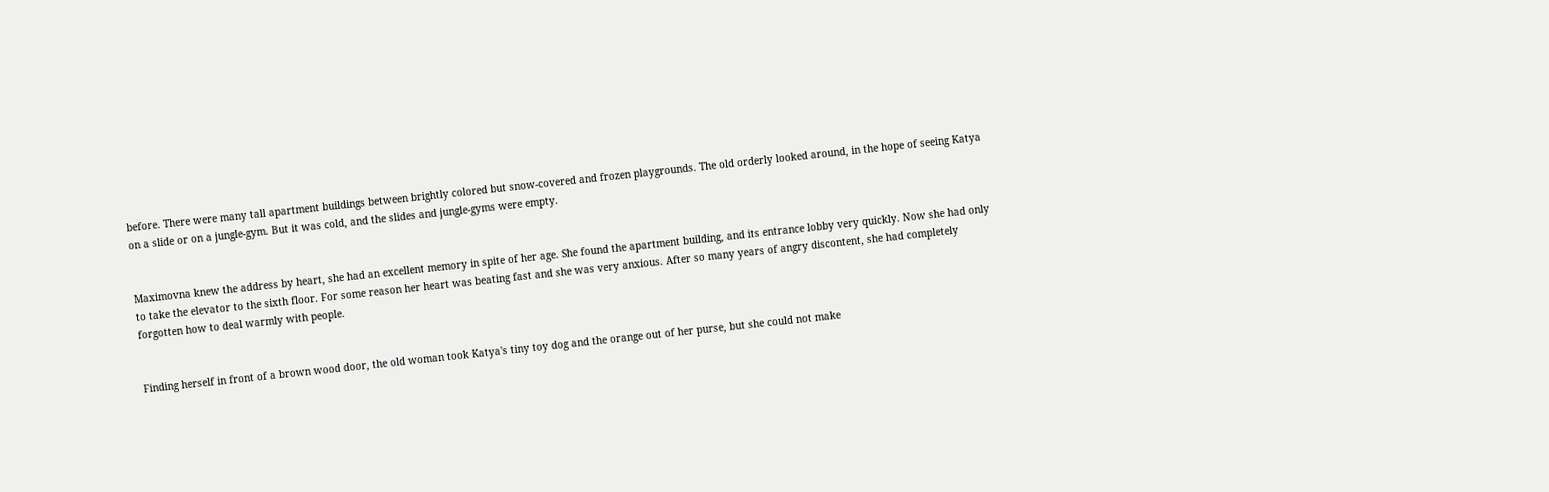before. There were many tall apartment buildings between brightly colored but snow-covered and frozen playgrounds. The old orderly looked around, in the hope of seeing Katya on a slide or on a jungle-gym. But it was cold, and the slides and jungle-gyms were empty.


Maximovna knew the address by heart, she had an excellent memory in spite of her age. She found the apartment building, and its entrance lobby very quickly. Now she had only to take the elevator to the sixth floor. For some reason her heart was beating fast and she was very anxious. After so many years of angry discontent, she had completely forgotten how to deal warmly with people.


Finding herself in front of a brown wood door, the old woman took Katya's tiny toy dog and the orange out of her purse, but she could not make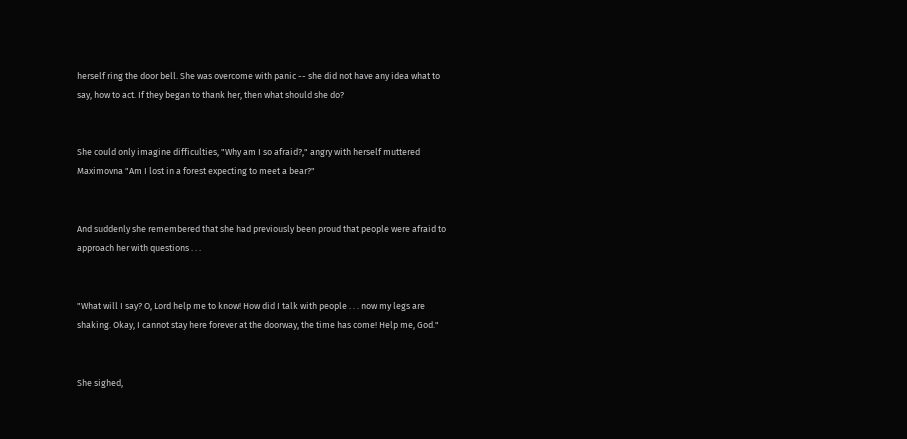herself ring the door bell. She was overcome with panic -- she did not have any idea what to say, how to act. If they began to thank her, then what should she do?


She could only imagine difficulties, "Why am I so afraid?," angry with herself muttered Maximovna "Am I lost in a forest expecting to meet a bear?"


And suddenly she remembered that she had previously been proud that people were afraid to approach her with questions . . .


"What will I say? O, Lord help me to know! How did I talk with people . . . now my legs are shaking. Okay, I cannot stay here forever at the doorway, the time has come! Help me, God."


She sighed,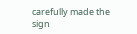carefully made the sign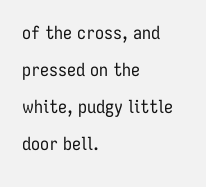of the cross, and pressed on the white, pudgy little door bell.